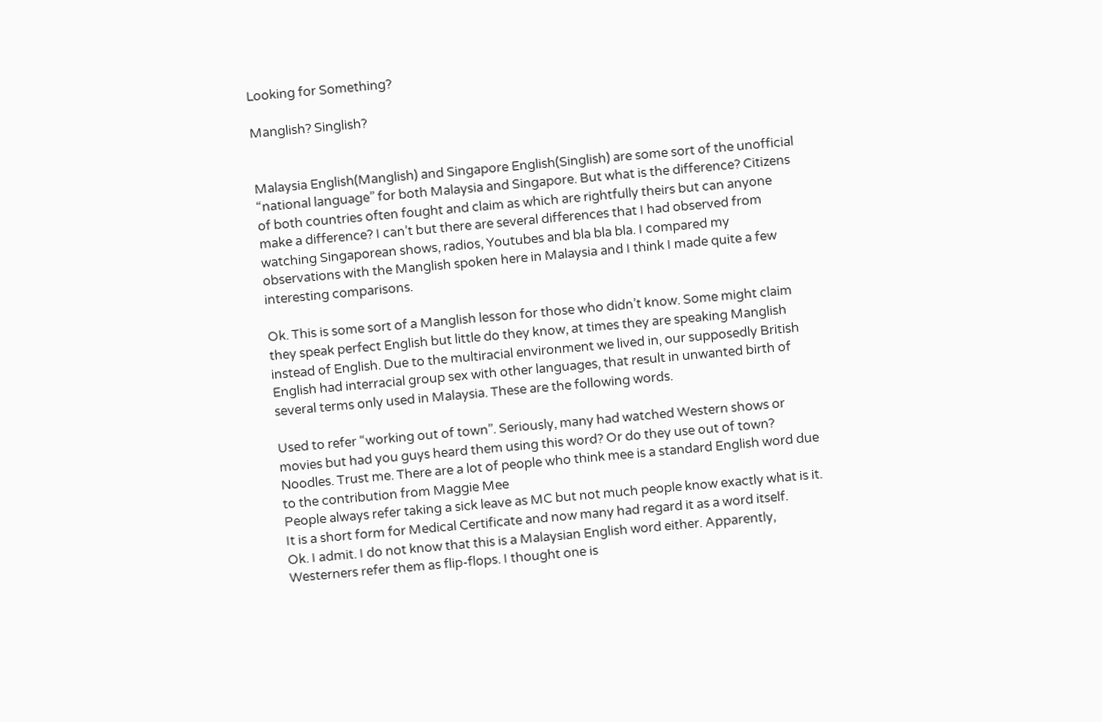Looking for Something?

Manglish? Singlish?


Malaysia English(Manglish) and Singapore English(Singlish) are some sort of the unofficial “national language” for both Malaysia and Singapore. But what is the difference? Citizens of both countries often fought and claim as which are rightfully theirs but can anyone make a difference? I can’t but there are several differences that I had observed from watching Singaporean shows, radios, Youtubes and bla bla bla. I compared my observations with the Manglish spoken here in Malaysia and I think I made quite a few interesting comparisons.

Ok. This is some sort of a Manglish lesson for those who didn’t know. Some might claim they speak perfect English but little do they know, at times they are speaking Manglish instead of English. Due to the multiracial environment we lived in, our supposedly British English had interracial group sex with other languages, that result in unwanted birth of several terms only used in Malaysia. These are the following words.

Used to refer “working out of town”. Seriously, many had watched Western shows or movies but had you guys heard them using this word? Or do they use out of town?
Noodles. Trust me. There are a lot of people who think mee is a standard English word due to the contribution from Maggie Mee
People always refer taking a sick leave as MC but not much people know exactly what is it. It is a short form for Medical Certificate and now many had regard it as a word itself.
Ok. I admit. I do not know that this is a Malaysian English word either. Apparently, Westerners refer them as flip-flops. I thought one is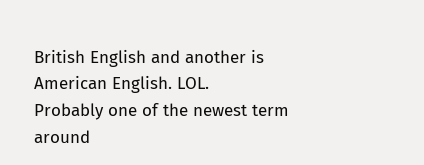British English and another is American English. LOL.
Probably one of the newest term around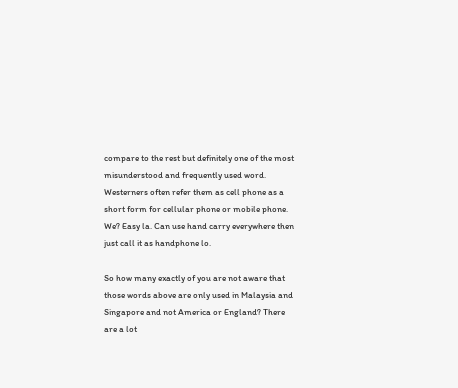compare to the rest but definitely one of the most misunderstood and frequently used word. Westerners often refer them as cell phone as a short form for cellular phone or mobile phone. We? Easy la. Can use hand carry everywhere then just call it as handphone lo.

So how many exactly of you are not aware that those words above are only used in Malaysia and Singapore and not America or England? There are a lot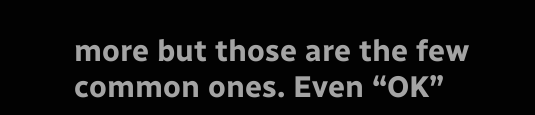more but those are the few common ones. Even “OK”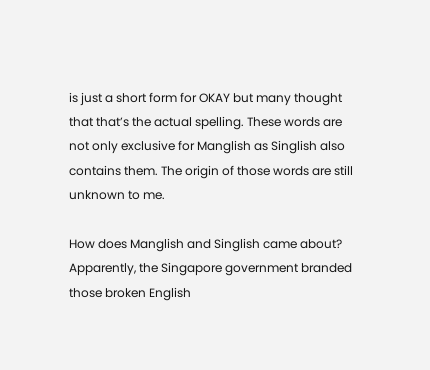is just a short form for OKAY but many thought that that’s the actual spelling. These words are not only exclusive for Manglish as Singlish also contains them. The origin of those words are still unknown to me.

How does Manglish and Singlish came about?
Apparently, the Singapore government branded those broken English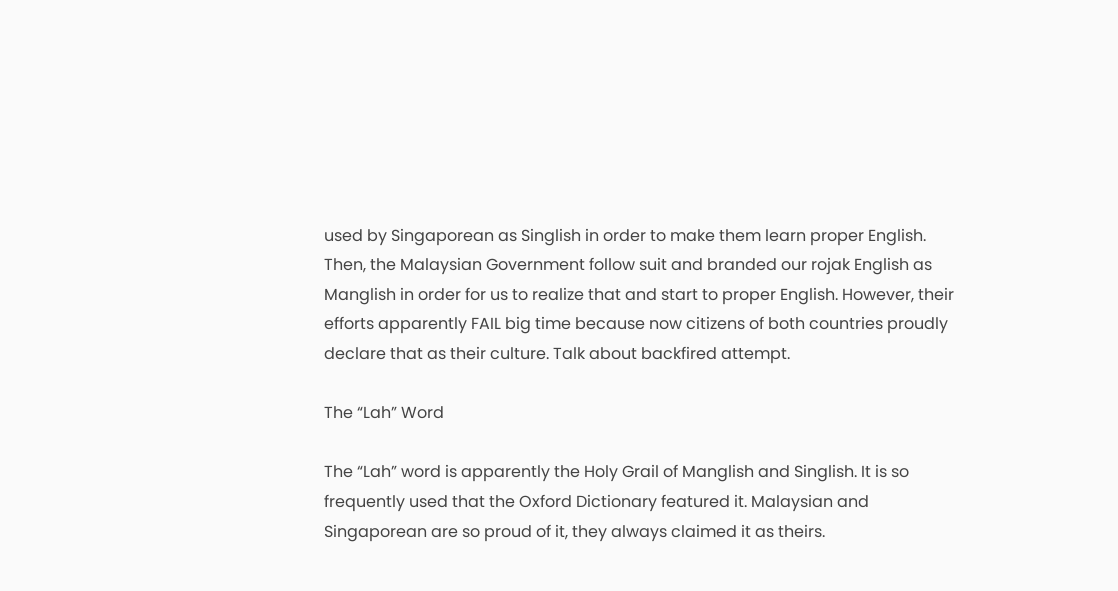used by Singaporean as Singlish in order to make them learn proper English. Then, the Malaysian Government follow suit and branded our rojak English as Manglish in order for us to realize that and start to proper English. However, their efforts apparently FAIL big time because now citizens of both countries proudly declare that as their culture. Talk about backfired attempt.

The “Lah” Word

The “Lah” word is apparently the Holy Grail of Manglish and Singlish. It is so frequently used that the Oxford Dictionary featured it. Malaysian and Singaporean are so proud of it, they always claimed it as theirs.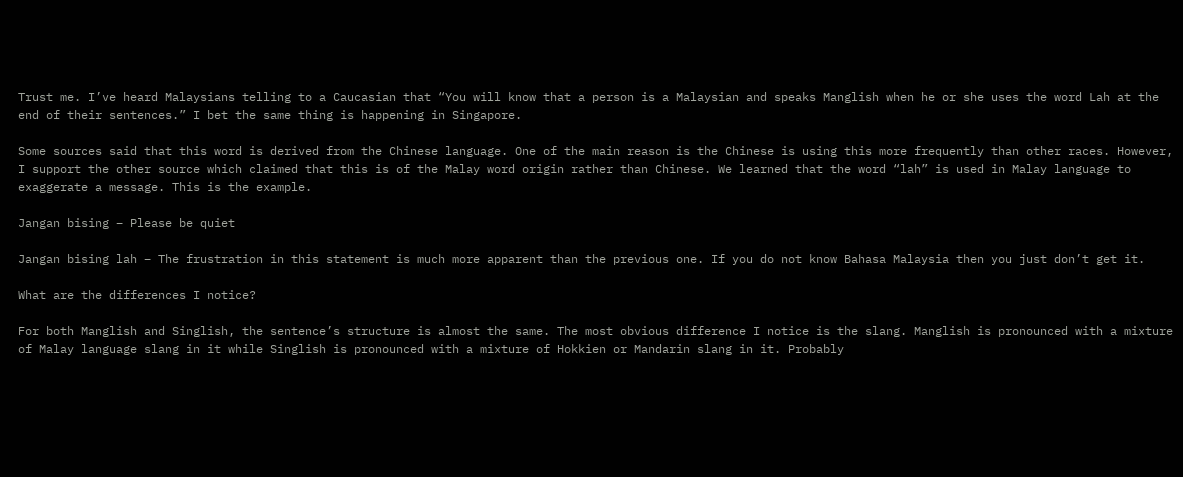Trust me. I’ve heard Malaysians telling to a Caucasian that “You will know that a person is a Malaysian and speaks Manglish when he or she uses the word Lah at the end of their sentences.” I bet the same thing is happening in Singapore.

Some sources said that this word is derived from the Chinese language. One of the main reason is the Chinese is using this more frequently than other races. However, I support the other source which claimed that this is of the Malay word origin rather than Chinese. We learned that the word “lah” is used in Malay language to exaggerate a message. This is the example.

Jangan bising – Please be quiet

Jangan bising lah – The frustration in this statement is much more apparent than the previous one. If you do not know Bahasa Malaysia then you just don’t get it.

What are the differences I notice?

For both Manglish and Singlish, the sentence’s structure is almost the same. The most obvious difference I notice is the slang. Manglish is pronounced with a mixture of Malay language slang in it while Singlish is pronounced with a mixture of Hokkien or Mandarin slang in it. Probably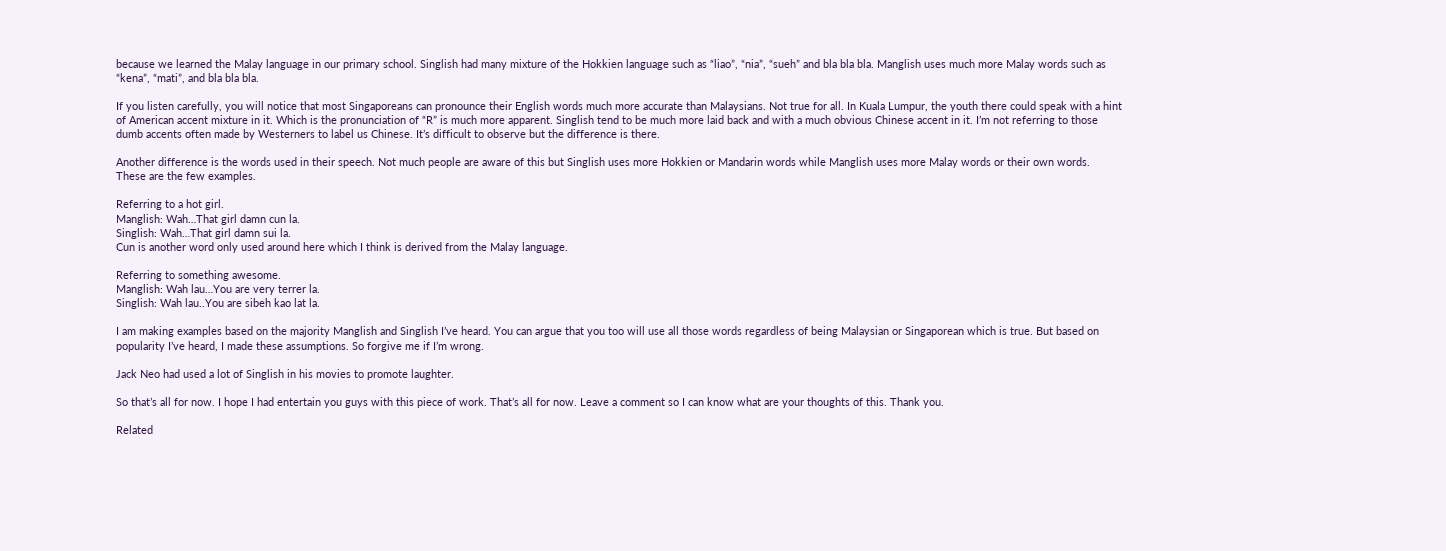because we learned the Malay language in our primary school. Singlish had many mixture of the Hokkien language such as “liao”, “nia”, “sueh” and bla bla bla. Manglish uses much more Malay words such as “kena”, “mati”, and bla bla bla.

If you listen carefully, you will notice that most Singaporeans can pronounce their English words much more accurate than Malaysians. Not true for all. In Kuala Lumpur, the youth there could speak with a hint of American accent mixture in it. Which is the pronunciation of “R” is much more apparent. Singlish tend to be much more laid back and with a much obvious Chinese accent in it. I’m not referring to those dumb accents often made by Westerners to label us Chinese. It’s difficult to observe but the difference is there.

Another difference is the words used in their speech. Not much people are aware of this but Singlish uses more Hokkien or Mandarin words while Manglish uses more Malay words or their own words. These are the few examples.

Referring to a hot girl.
Manglish: Wah…That girl damn cun la.
Singlish: Wah…That girl damn sui la.
Cun is another word only used around here which I think is derived from the Malay language.

Referring to something awesome.
Manglish: Wah lau…You are very terrer la.
Singlish: Wah lau..You are sibeh kao lat la.

I am making examples based on the majority Manglish and Singlish I’ve heard. You can argue that you too will use all those words regardless of being Malaysian or Singaporean which is true. But based on popularity I’ve heard, I made these assumptions. So forgive me if I’m wrong.

Jack Neo had used a lot of Singlish in his movies to promote laughter.

So that’s all for now. I hope I had entertain you guys with this piece of work. That’s all for now. Leave a comment so I can know what are your thoughts of this. Thank you.

Related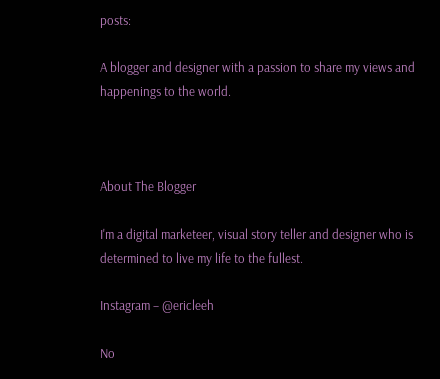posts:

A blogger and designer with a passion to share my views and happenings to the world.



About The Blogger

I'm a digital marketeer, visual story teller and designer who is determined to live my life to the fullest.

Instagram – @ericleeh

No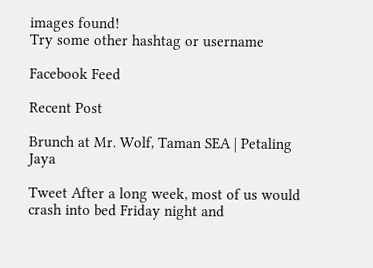images found!
Try some other hashtag or username

Facebook Feed

Recent Post

Brunch at Mr. Wolf, Taman SEA | Petaling Jaya

Tweet After a long week, most of us would crash into bed Friday night and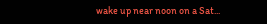wake up near noon on a Sat...